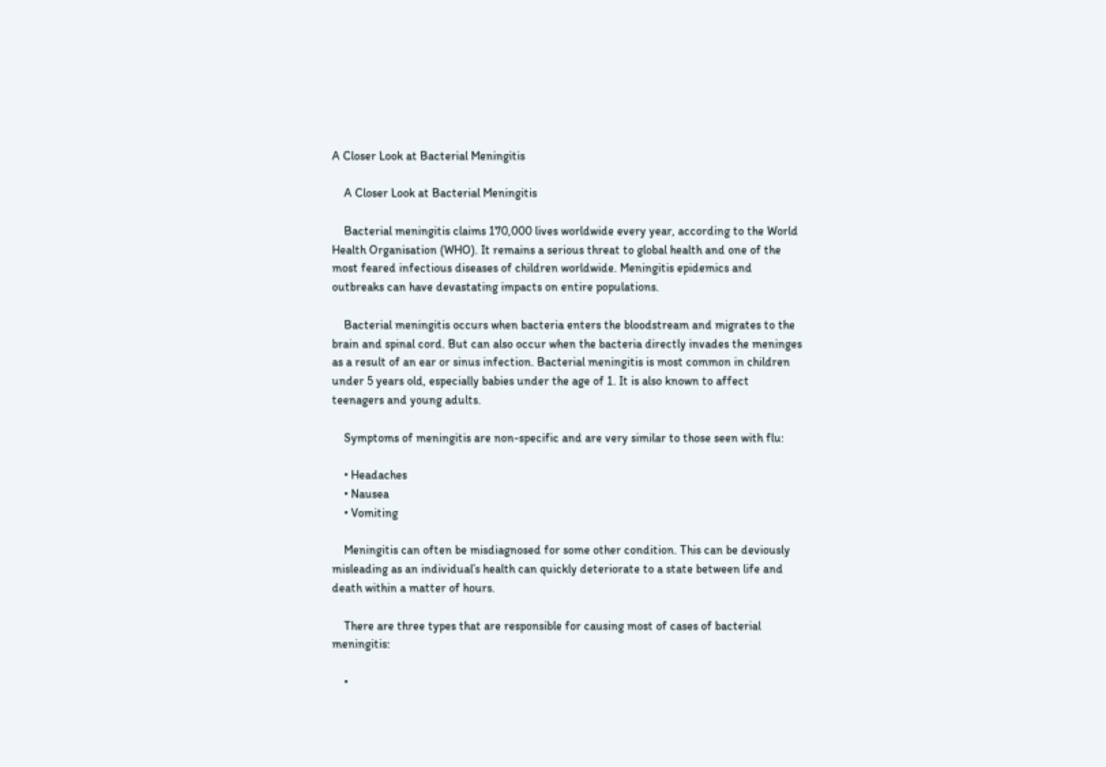A Closer Look at Bacterial Meningitis

    A Closer Look at Bacterial Meningitis

    Bacterial meningitis claims 170,000 lives worldwide every year, according to the World Health Organisation (WHO). It remains a serious threat to global health and one of the most feared infectious diseases of children worldwide. Meningitis epidemics and outbreaks can have devastating impacts on entire populations.

    Bacterial meningitis occurs when bacteria enters the bloodstream and migrates to the brain and spinal cord. But can also occur when the bacteria directly invades the meninges as a result of an ear or sinus infection. Bacterial meningitis is most common in children under 5 years old, especially babies under the age of 1. It is also known to affect teenagers and young adults.

    Symptoms of meningitis are non-specific and are very similar to those seen with flu:

    • Headaches
    • Nausea
    • Vomiting

    Meningitis can often be misdiagnosed for some other condition. This can be deviously misleading as an individual’s health can quickly deteriorate to a state between life and death within a matter of hours.

    There are three types that are responsible for causing most of cases of bacterial meningitis:

    •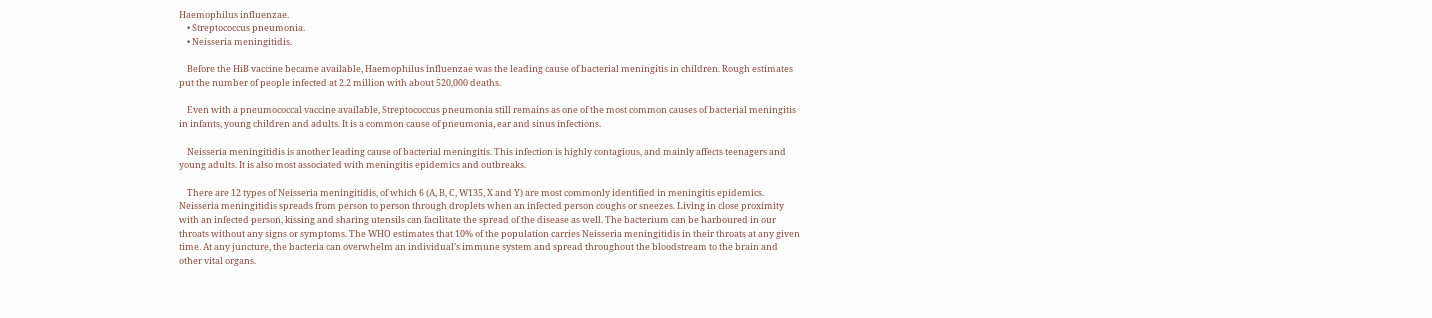Haemophilus influenzae.
    • Streptococcus pneumonia.
    • Neisseria meningitidis.

    Before the HiB vaccine became available, Haemophilus influenzae was the leading cause of bacterial meningitis in children. Rough estimates put the number of people infected at 2.2 million with about 520,000 deaths.

    Even with a pneumococcal vaccine available, Streptococcus pneumonia still remains as one of the most common causes of bacterial meningitis in infants, young children and adults. It is a common cause of pneumonia, ear and sinus infections.

    Neisseria meningitidis is another leading cause of bacterial meningitis. This infection is highly contagious, and mainly affects teenagers and young adults. It is also most associated with meningitis epidemics and outbreaks.

    There are 12 types of Neisseria meningitidis, of which 6 (A, B, C, W135, X and Y) are most commonly identified in meningitis epidemics. Neisseria meningitidis spreads from person to person through droplets when an infected person coughs or sneezes. Living in close proximity with an infected person, kissing and sharing utensils can facilitate the spread of the disease as well. The bacterium can be harboured in our throats without any signs or symptoms. The WHO estimates that 10% of the population carries Neisseria meningitidis in their throats at any given time. At any juncture, the bacteria can overwhelm an individual’s immune system and spread throughout the bloodstream to the brain and other vital organs.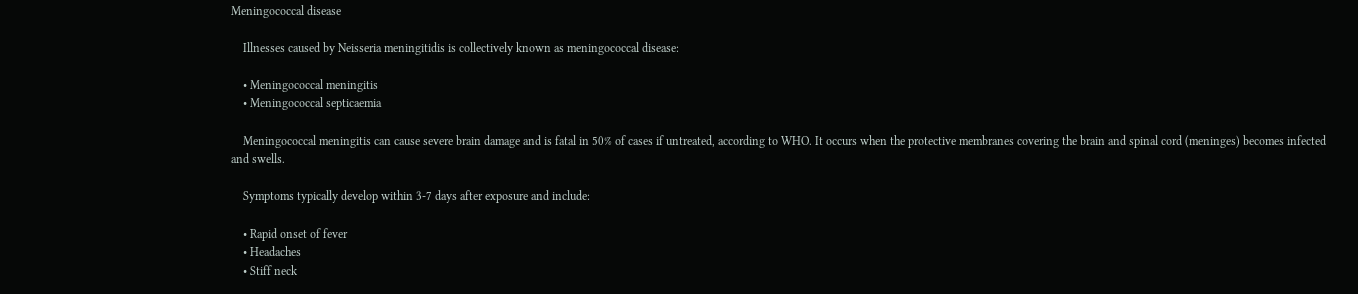Meningococcal disease

    Illnesses caused by Neisseria meningitidis is collectively known as meningococcal disease:

    • Meningococcal meningitis
    • Meningococcal septicaemia

    Meningococcal meningitis can cause severe brain damage and is fatal in 50% of cases if untreated, according to WHO. It occurs when the protective membranes covering the brain and spinal cord (meninges) becomes infected and swells.

    Symptoms typically develop within 3-7 days after exposure and include:

    • Rapid onset of fever
    • Headaches
    • Stiff neck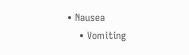• Nausea
    • Vomiting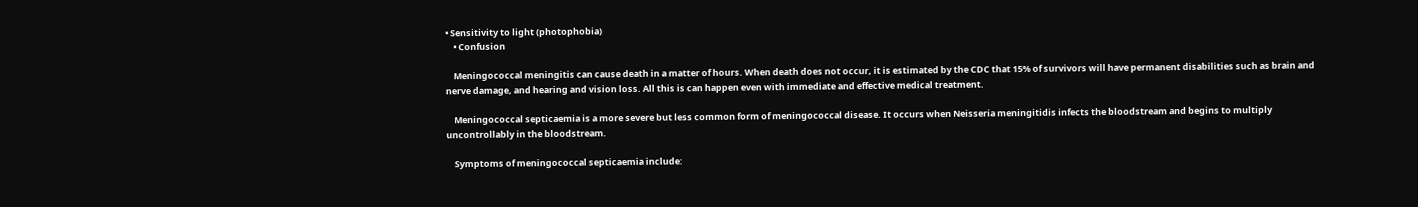• Sensitivity to light (photophobia)
    • Confusion

    Meningococcal meningitis can cause death in a matter of hours. When death does not occur, it is estimated by the CDC that 15% of survivors will have permanent disabilities such as brain and nerve damage, and hearing and vision loss. All this is can happen even with immediate and effective medical treatment.

    Meningococcal septicaemia is a more severe but less common form of meningococcal disease. It occurs when Neisseria meningitidis infects the bloodstream and begins to multiply uncontrollably in the bloodstream.

    Symptoms of meningococcal septicaemia include: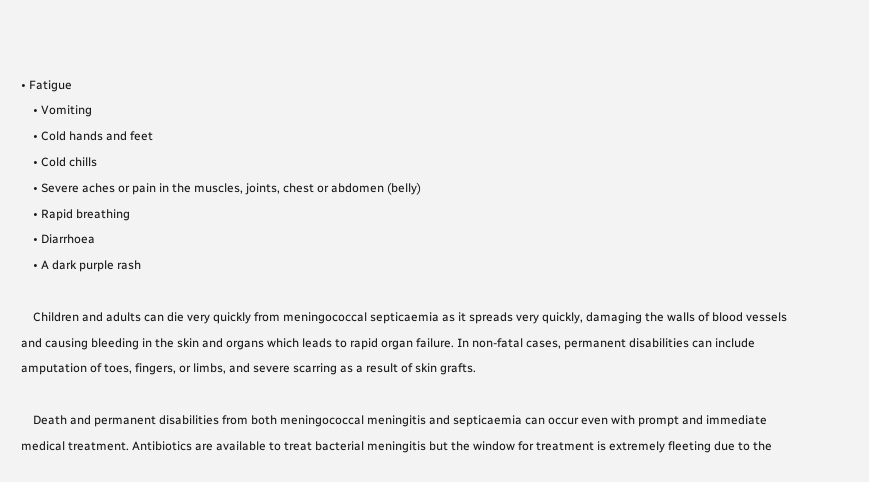• Fatigue
    • Vomiting
    • Cold hands and feet
    • Cold chills
    • Severe aches or pain in the muscles, joints, chest or abdomen (belly)
    • Rapid breathing
    • Diarrhoea
    • A dark purple rash

    Children and adults can die very quickly from meningococcal septicaemia as it spreads very quickly, damaging the walls of blood vessels and causing bleeding in the skin and organs which leads to rapid organ failure. In non-fatal cases, permanent disabilities can include amputation of toes, fingers, or limbs, and severe scarring as a result of skin grafts.

    Death and permanent disabilities from both meningococcal meningitis and septicaemia can occur even with prompt and immediate medical treatment. Antibiotics are available to treat bacterial meningitis but the window for treatment is extremely fleeting due to the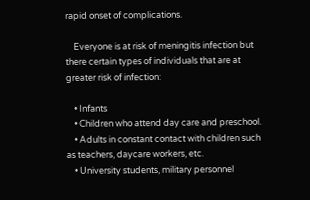rapid onset of complications.

    Everyone is at risk of meningitis infection but there certain types of individuals that are at greater risk of infection:

    • Infants
    • Children who attend day care and preschool.
    • Adults in constant contact with children such as teachers, daycare workers, etc.
    • University students, military personnel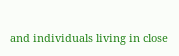and individuals living in close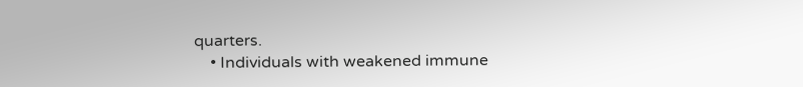quarters.
    • Individuals with weakened immune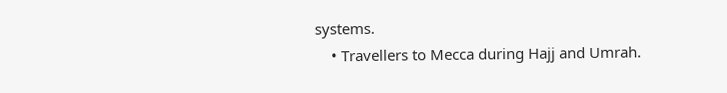systems.
    • Travellers to Mecca during Hajj and Umrah.